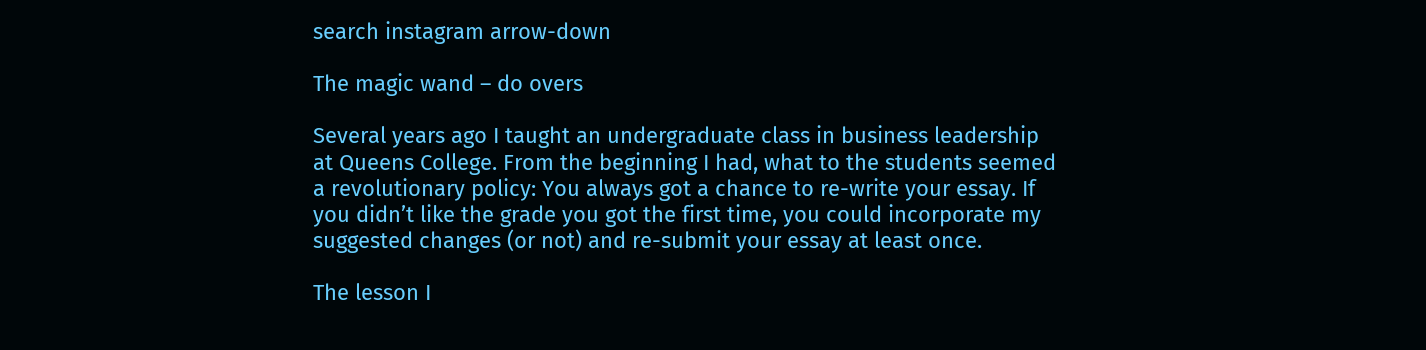search instagram arrow-down

The magic wand – do overs

Several years ago I taught an undergraduate class in business leadership at Queens College. From the beginning I had, what to the students seemed a revolutionary policy: You always got a chance to re-write your essay. If you didn’t like the grade you got the first time, you could incorporate my suggested changes (or not) and re-submit your essay at least once.

The lesson I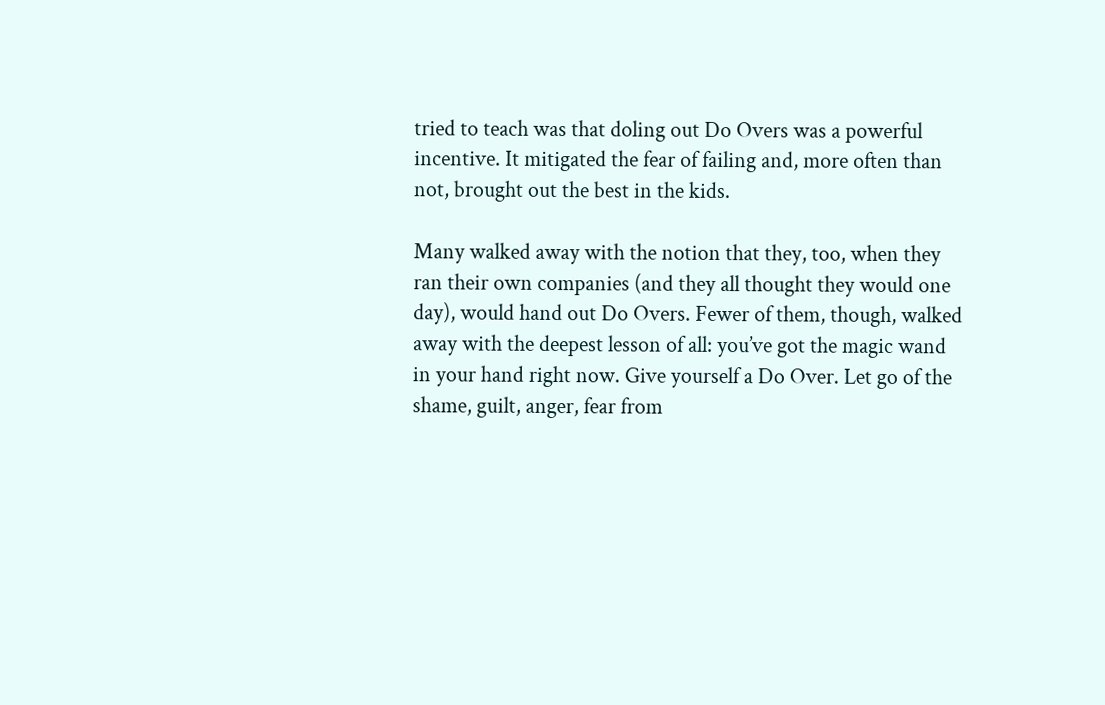tried to teach was that doling out Do Overs was a powerful incentive. It mitigated the fear of failing and, more often than not, brought out the best in the kids.

Many walked away with the notion that they, too, when they ran their own companies (and they all thought they would one day), would hand out Do Overs. Fewer of them, though, walked away with the deepest lesson of all: you’ve got the magic wand in your hand right now. Give yourself a Do Over. Let go of the shame, guilt, anger, fear from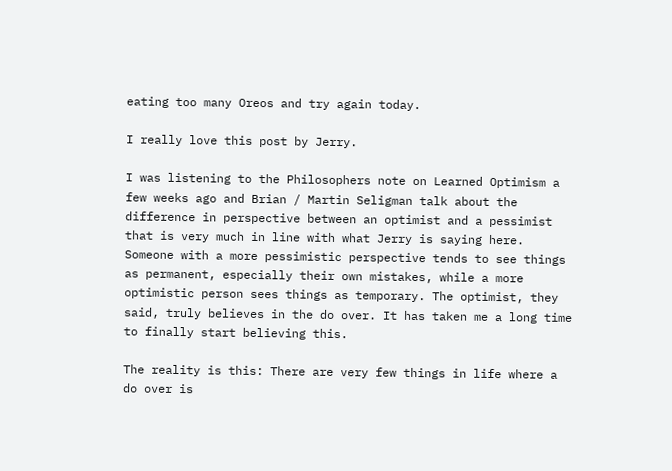eating too many Oreos and try again today.

I really love this post by Jerry.

I was listening to the Philosophers note on Learned Optimism a few weeks ago and Brian / Martin Seligman talk about the difference in perspective between an optimist and a pessimist that is very much in line with what Jerry is saying here. Someone with a more pessimistic perspective tends to see things as permanent, especially their own mistakes, while a more optimistic person sees things as temporary. The optimist, they said, truly believes in the do over. It has taken me a long time to finally start believing this.

The reality is this: There are very few things in life where a do over is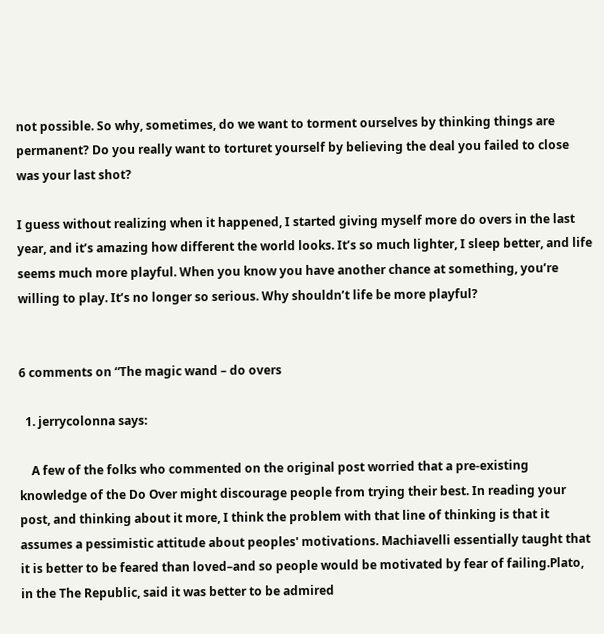not possible. So why, sometimes, do we want to torment ourselves by thinking things are permanent? Do you really want to torturet yourself by believing the deal you failed to close was your last shot?

I guess without realizing when it happened, I started giving myself more do overs in the last year, and it’s amazing how different the world looks. It’s so much lighter, I sleep better, and life seems much more playful. When you know you have another chance at something, you’re willing to play. It’s no longer so serious. Why shouldn’t life be more playful?


6 comments on “The magic wand – do overs

  1. jerrycolonna says:

    A few of the folks who commented on the original post worried that a pre-existing knowledge of the Do Over might discourage people from trying their best. In reading your post, and thinking about it more, I think the problem with that line of thinking is that it assumes a pessimistic attitude about peoples' motivations. Machiavelli essentially taught that it is better to be feared than loved–and so people would be motivated by fear of failing.Plato, in the The Republic, said it was better to be admired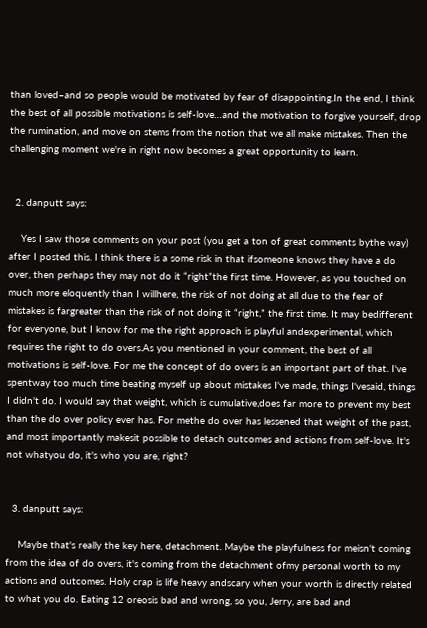than loved–and so people would be motivated by fear of disappointing.In the end, I think the best of all possible motivations is self-love…and the motivation to forgive yourself, drop the rumination, and move on stems from the notion that we all make mistakes. Then the challenging moment we're in right now becomes a great opportunity to learn.


  2. danputt says:

    Yes I saw those comments on your post (you get a ton of great comments bythe way) after I posted this. I think there is a some risk in that ifsomeone knows they have a do over, then perhaps they may not do it “right”the first time. However, as you touched on much more eloquently than I willhere, the risk of not doing at all due to the fear of mistakes is fargreater than the risk of not doing it “right,” the first time. It may bedifferent for everyone, but I know for me the right approach is playful andexperimental, which requires the right to do overs.As you mentioned in your comment, the best of all motivations is self-love. For me the concept of do overs is an important part of that. I've spentway too much time beating myself up about mistakes I've made, things I'vesaid, things I didn't do. I would say that weight, which is cumulative,does far more to prevent my best than the do over policy ever has. For methe do over has lessened that weight of the past, and most importantly makesit possible to detach outcomes and actions from self-love. It's not whatyou do, it's who you are, right?


  3. danputt says:

    Maybe that's really the key here, detachment. Maybe the playfulness for meisn't coming from the idea of do overs, it's coming from the detachment ofmy personal worth to my actions and outcomes. Holy crap is life heavy andscary when your worth is directly related to what you do. Eating 12 oreosis bad and wrong, so you, Jerry, are bad and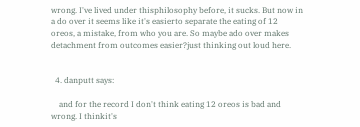wrong. I've lived under thisphilosophy before, it sucks. But now in a do over it seems like it's easierto separate the eating of 12 oreos, a mistake, from who you are. So maybe ado over makes detachment from outcomes easier?just thinking out loud here.


  4. danputt says:

    and for the record I don't think eating 12 oreos is bad and wrong. I thinkit's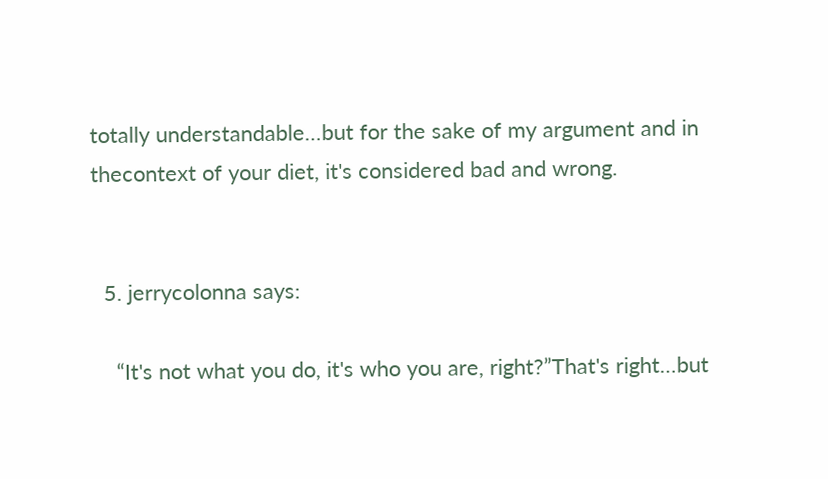totally understandable…but for the sake of my argument and in thecontext of your diet, it's considered bad and wrong.


  5. jerrycolonna says:

    “It's not what you do, it's who you are, right?”That's right…but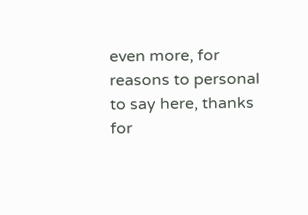even more, for reasons to personal to say here, thanks for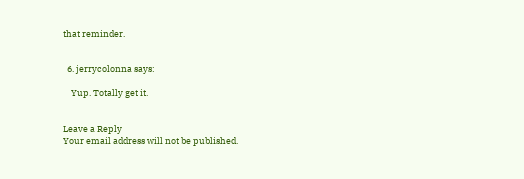that reminder.


  6. jerrycolonna says:

    Yup. Totally get it.


Leave a Reply
Your email address will not be published.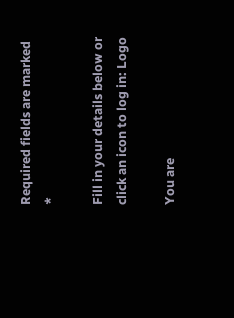Required fields are marked *

Fill in your details below or click an icon to log in: Logo

You are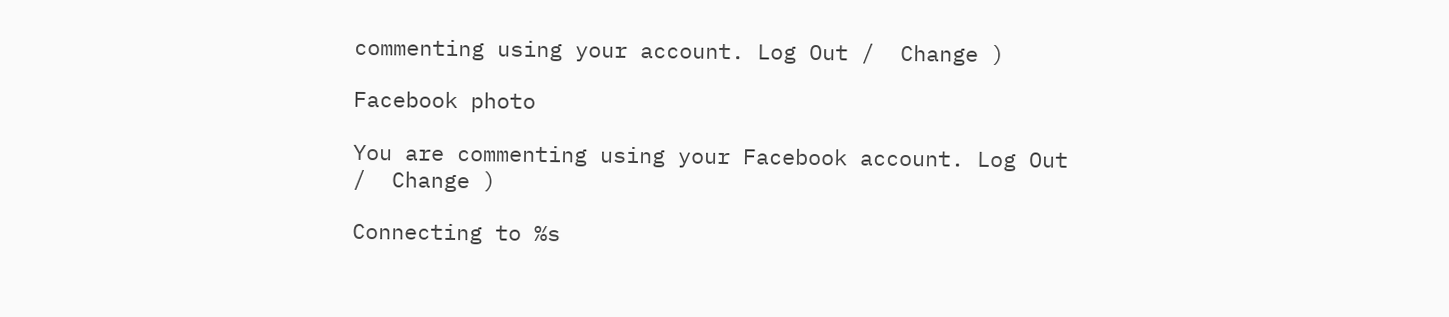commenting using your account. Log Out /  Change )

Facebook photo

You are commenting using your Facebook account. Log Out /  Change )

Connecting to %s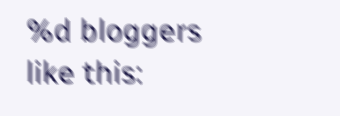%d bloggers like this: